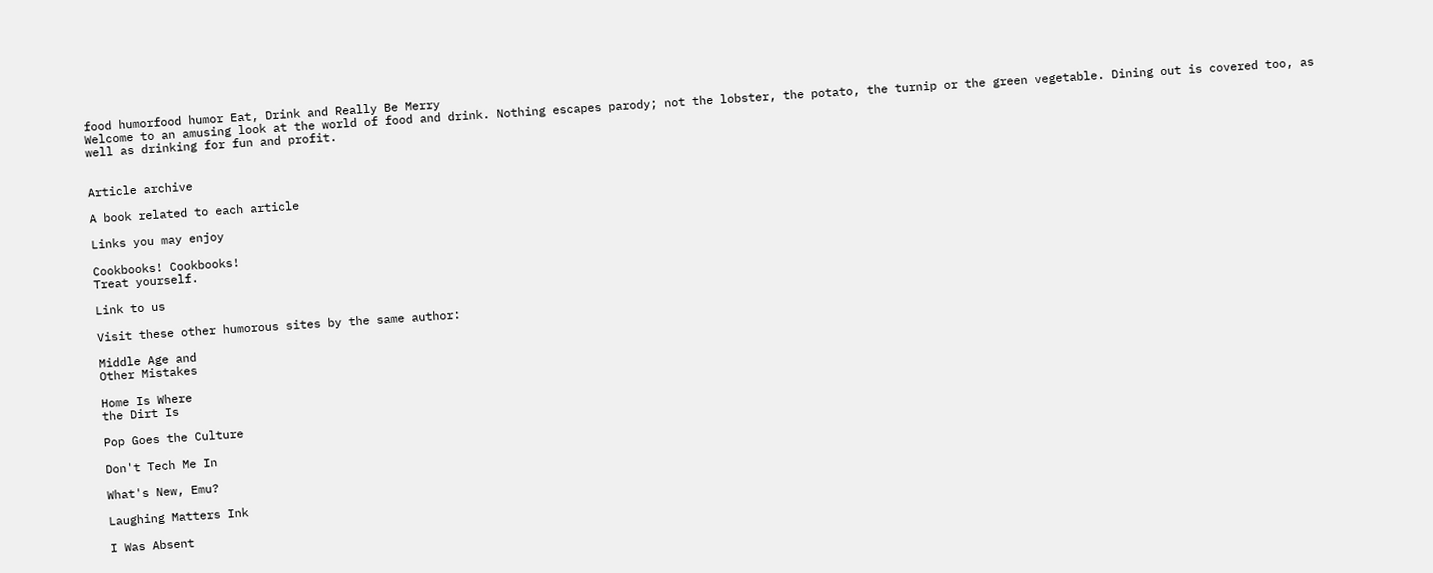food humorfood humor Eat, Drink and Really Be Merry
Welcome to an amusing look at the world of food and drink. Nothing escapes parody; not the lobster, the potato, the turnip or the green vegetable. Dining out is covered too, as well as drinking for fun and profit.


Article archive

A book related to each article

Links you may enjoy

Cookbooks! Cookbooks!
Treat yourself.

Link to us

Visit these other humorous sites by the same author:

Middle Age and
Other Mistakes

Home Is Where
the Dirt Is

Pop Goes the Culture

Don't Tech Me In

What's New, Emu?

Laughing Matters Ink

I Was Absent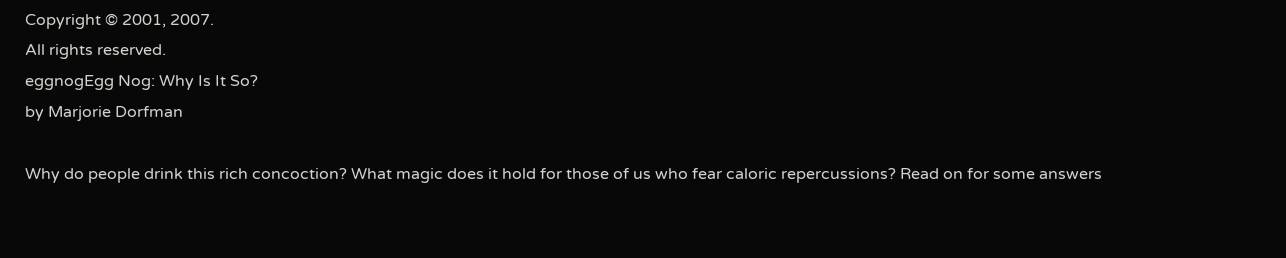Copyright © 2001, 2007.
All rights reserved.
eggnogEgg Nog: Why Is It So?
by Marjorie Dorfman

Why do people drink this rich concoction? What magic does it hold for those of us who fear caloric repercussions? Read on for some answers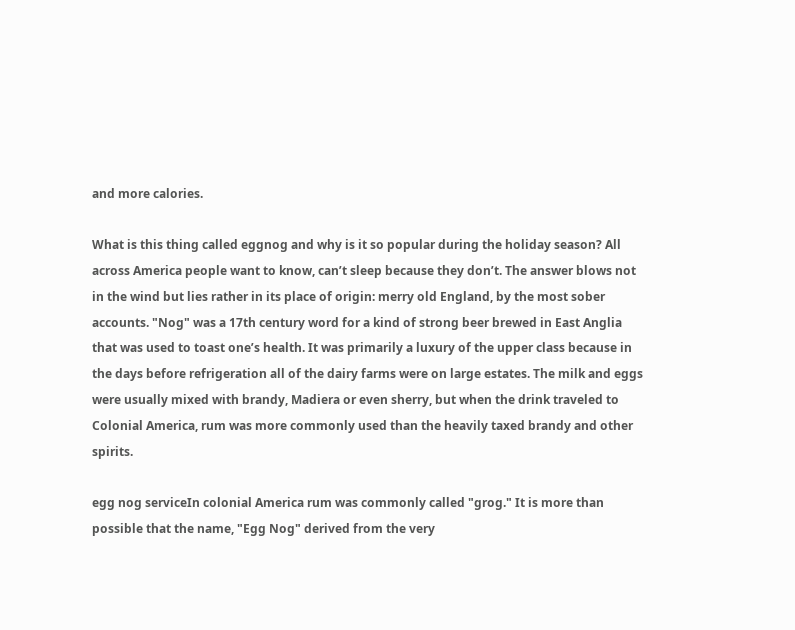and more calories.

What is this thing called eggnog and why is it so popular during the holiday season? All across America people want to know, can’t sleep because they don’t. The answer blows not in the wind but lies rather in its place of origin: merry old England, by the most sober accounts. "Nog" was a 17th century word for a kind of strong beer brewed in East Anglia that was used to toast one’s health. It was primarily a luxury of the upper class because in the days before refrigeration all of the dairy farms were on large estates. The milk and eggs were usually mixed with brandy, Madiera or even sherry, but when the drink traveled to Colonial America, rum was more commonly used than the heavily taxed brandy and other spirits.

egg nog serviceIn colonial America rum was commonly called "grog." It is more than possible that the name, "Egg Nog" derived from the very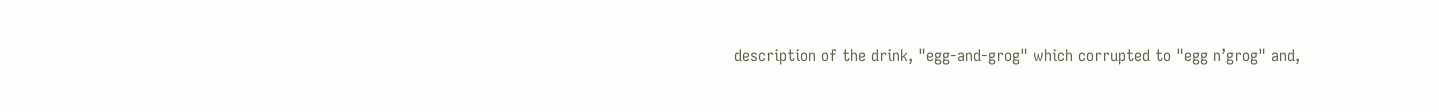description of the drink, "egg-and-grog" which corrupted to "egg n’grog" and,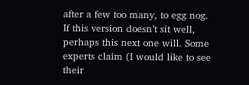after a few too many, to egg nog. If this version doesn’t sit well, perhaps this next one will. Some experts claim (I would like to see their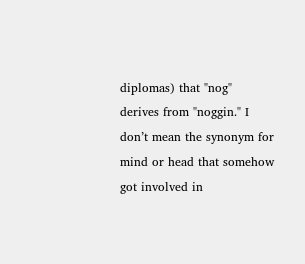diplomas) that "nog" derives from "noggin." I don’t mean the synonym for mind or head that somehow got involved in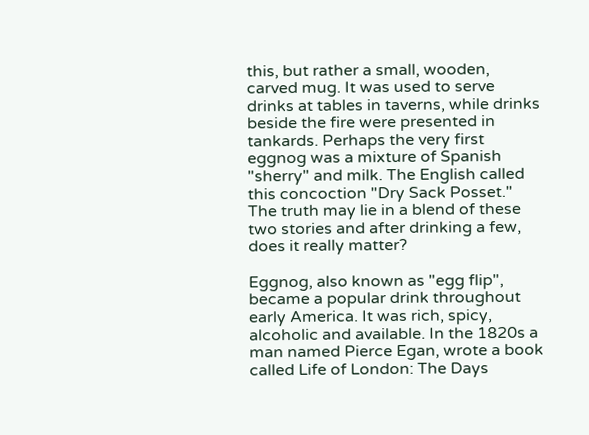this, but rather a small, wooden, carved mug. It was used to serve drinks at tables in taverns, while drinks beside the fire were presented in tankards. Perhaps the very first eggnog was a mixture of Spanish "sherry" and milk. The English called this concoction "Dry Sack Posset." The truth may lie in a blend of these two stories and after drinking a few, does it really matter?

Eggnog, also known as "egg flip", became a popular drink throughout early America. It was rich, spicy, alcoholic and available. In the 1820s a man named Pierce Egan, wrote a book called Life of London: The Days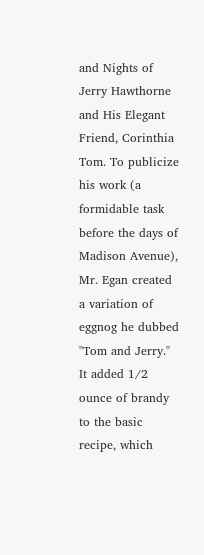and Nights of Jerry Hawthorne and His Elegant Friend, Corinthia Tom. To publicize his work (a formidable task before the days of Madison Avenue), Mr. Egan created a variation of eggnog he dubbed "Tom and Jerry." It added 1/2 ounce of brandy to the basic recipe, which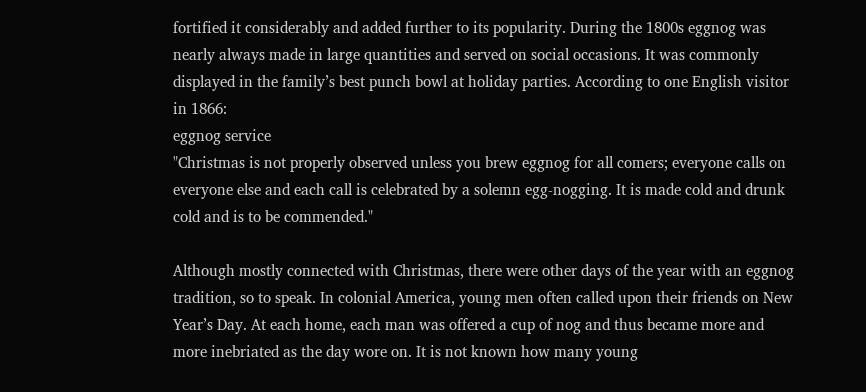fortified it considerably and added further to its popularity. During the 1800s eggnog was nearly always made in large quantities and served on social occasions. It was commonly displayed in the family’s best punch bowl at holiday parties. According to one English visitor in 1866:
eggnog service
"Christmas is not properly observed unless you brew eggnog for all comers; everyone calls on everyone else and each call is celebrated by a solemn egg-nogging. It is made cold and drunk cold and is to be commended."

Although mostly connected with Christmas, there were other days of the year with an eggnog tradition, so to speak. In colonial America, young men often called upon their friends on New Year’s Day. At each home, each man was offered a cup of nog and thus became more and more inebriated as the day wore on. It is not known how many young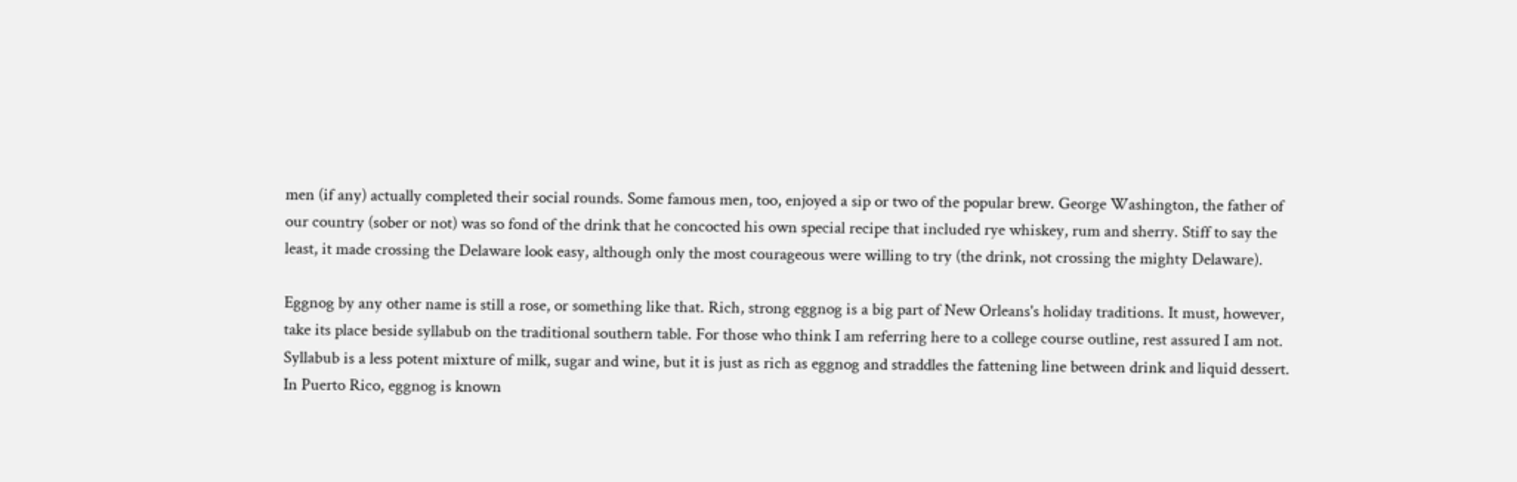men (if any) actually completed their social rounds. Some famous men, too, enjoyed a sip or two of the popular brew. George Washington, the father of our country (sober or not) was so fond of the drink that he concocted his own special recipe that included rye whiskey, rum and sherry. Stiff to say the least, it made crossing the Delaware look easy, although only the most courageous were willing to try (the drink, not crossing the mighty Delaware).

Eggnog by any other name is still a rose, or something like that. Rich, strong eggnog is a big part of New Orleans's holiday traditions. It must, however, take its place beside syllabub on the traditional southern table. For those who think I am referring here to a college course outline, rest assured I am not. Syllabub is a less potent mixture of milk, sugar and wine, but it is just as rich as eggnog and straddles the fattening line between drink and liquid dessert. In Puerto Rico, eggnog is known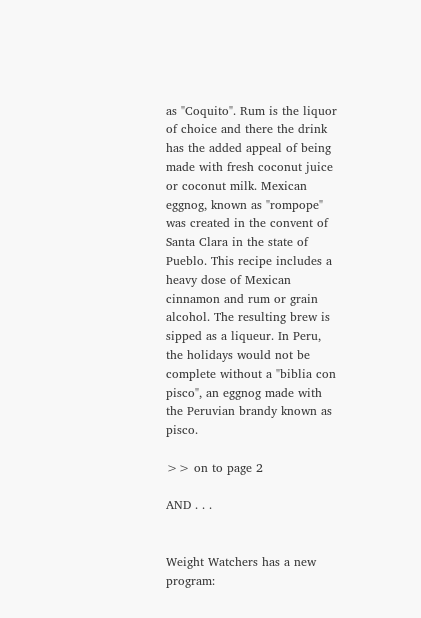as "Coquito". Rum is the liquor of choice and there the drink has the added appeal of being made with fresh coconut juice or coconut milk. Mexican eggnog, known as "rompope" was created in the convent of Santa Clara in the state of Pueblo. This recipe includes a heavy dose of Mexican cinnamon and rum or grain alcohol. The resulting brew is sipped as a liqueur. In Peru, the holidays would not be complete without a "biblia con pisco", an eggnog made with the Peruvian brandy known as pisco.

>> on to page 2

AND . . .


Weight Watchers has a new program: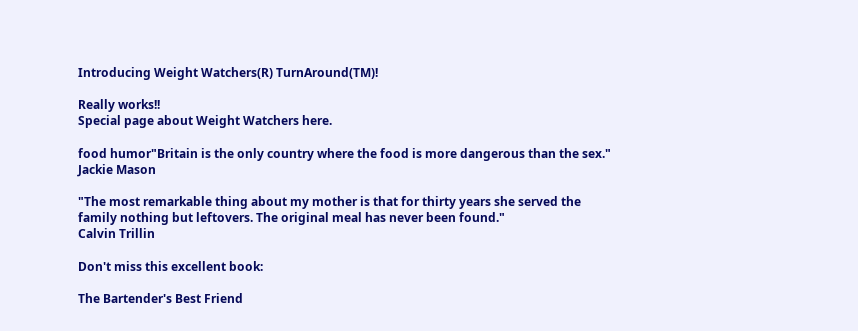Introducing Weight Watchers(R) TurnAround(TM)!

Really works!!
Special page about Weight Watchers here.

food humor"Britain is the only country where the food is more dangerous than the sex."
Jackie Mason

"The most remarkable thing about my mother is that for thirty years she served the family nothing but leftovers. The original meal has never been found."
Calvin Trillin

Don't miss this excellent book:

The Bartender's Best Friend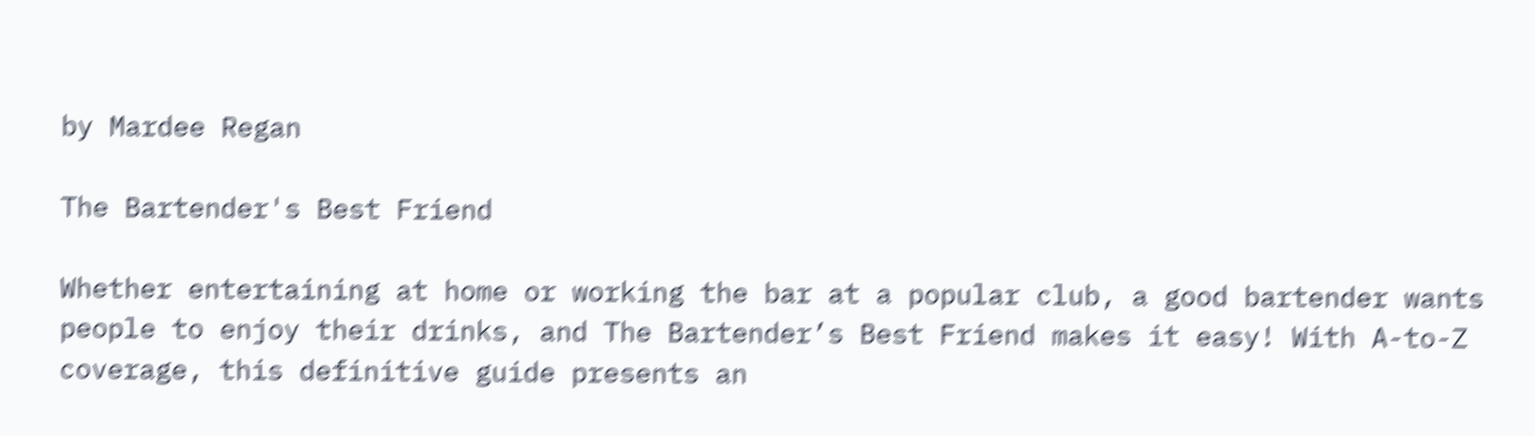by Mardee Regan

The Bartender's Best Friend

Whether entertaining at home or working the bar at a popular club, a good bartender wants people to enjoy their drinks, and The Bartender’s Best Friend makes it easy! With A-to-Z coverage, this definitive guide presents an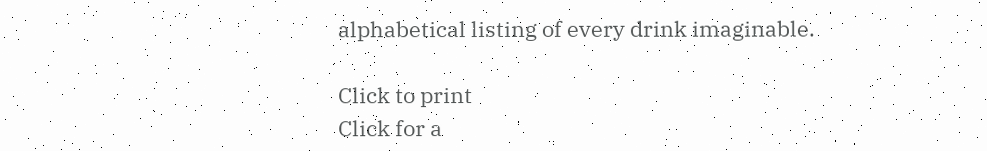alphabetical listing of every drink imaginable.

Click to print
Click for a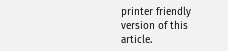printer friendly version of this article.